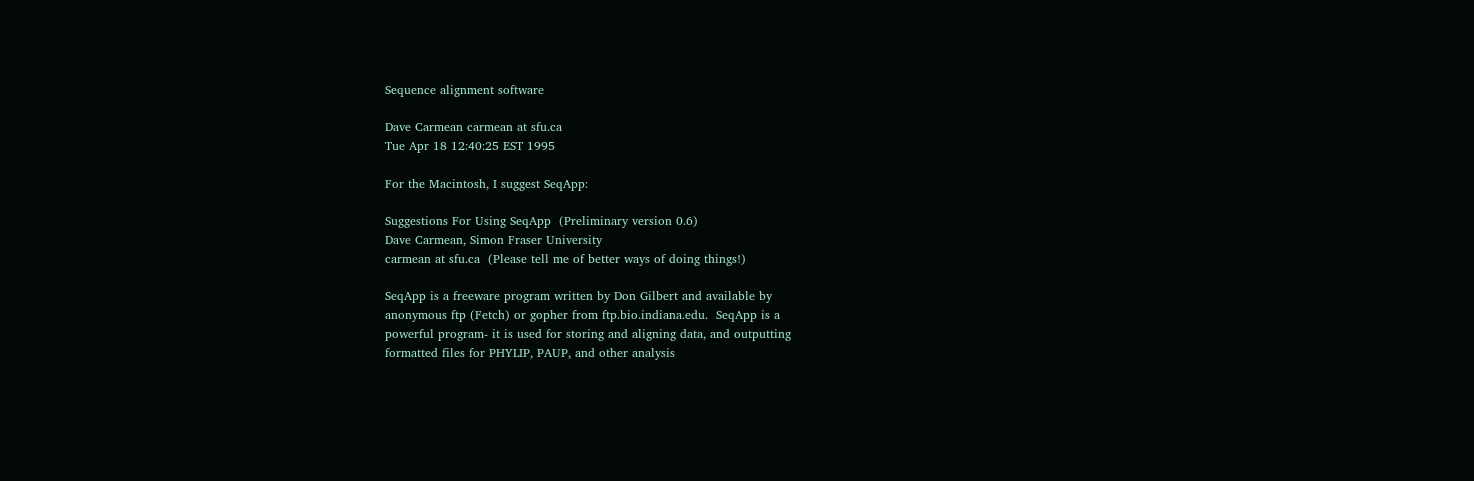Sequence alignment software

Dave Carmean carmean at sfu.ca
Tue Apr 18 12:40:25 EST 1995

For the Macintosh, I suggest SeqApp:

Suggestions For Using SeqApp  (Preliminary version 0.6)
Dave Carmean, Simon Fraser University
carmean at sfu.ca  (Please tell me of better ways of doing things!)

SeqApp is a freeware program written by Don Gilbert and available by
anonymous ftp (Fetch) or gopher from ftp.bio.indiana.edu.  SeqApp is a
powerful program- it is used for storing and aligning data, and outputting
formatted files for PHYLIP, PAUP, and other analysis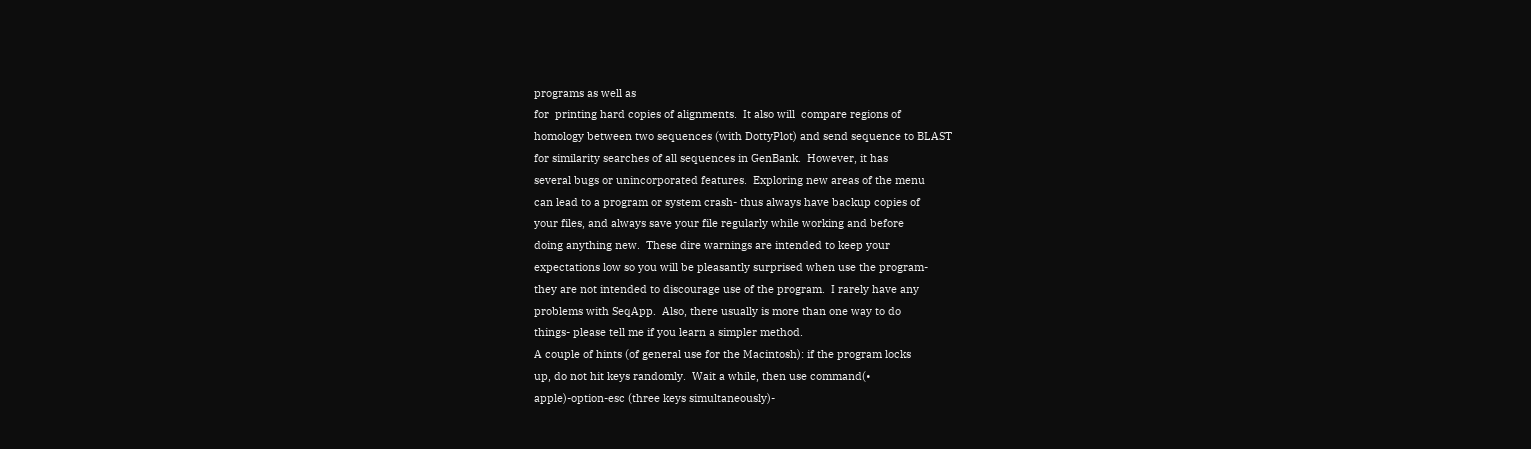programs as well as
for  printing hard copies of alignments.  It also will  compare regions of
homology between two sequences (with DottyPlot) and send sequence to BLAST
for similarity searches of all sequences in GenBank.  However, it has
several bugs or unincorporated features.  Exploring new areas of the menu
can lead to a program or system crash- thus always have backup copies of
your files, and always save your file regularly while working and before
doing anything new.  These dire warnings are intended to keep your
expectations low so you will be pleasantly surprised when use the program-
they are not intended to discourage use of the program.  I rarely have any
problems with SeqApp.  Also, there usually is more than one way to do
things- please tell me if you learn a simpler method.
A couple of hints (of general use for the Macintosh): if the program locks
up, do not hit keys randomly.  Wait a while, then use command(•
apple)-option-esc (three keys simultaneously)-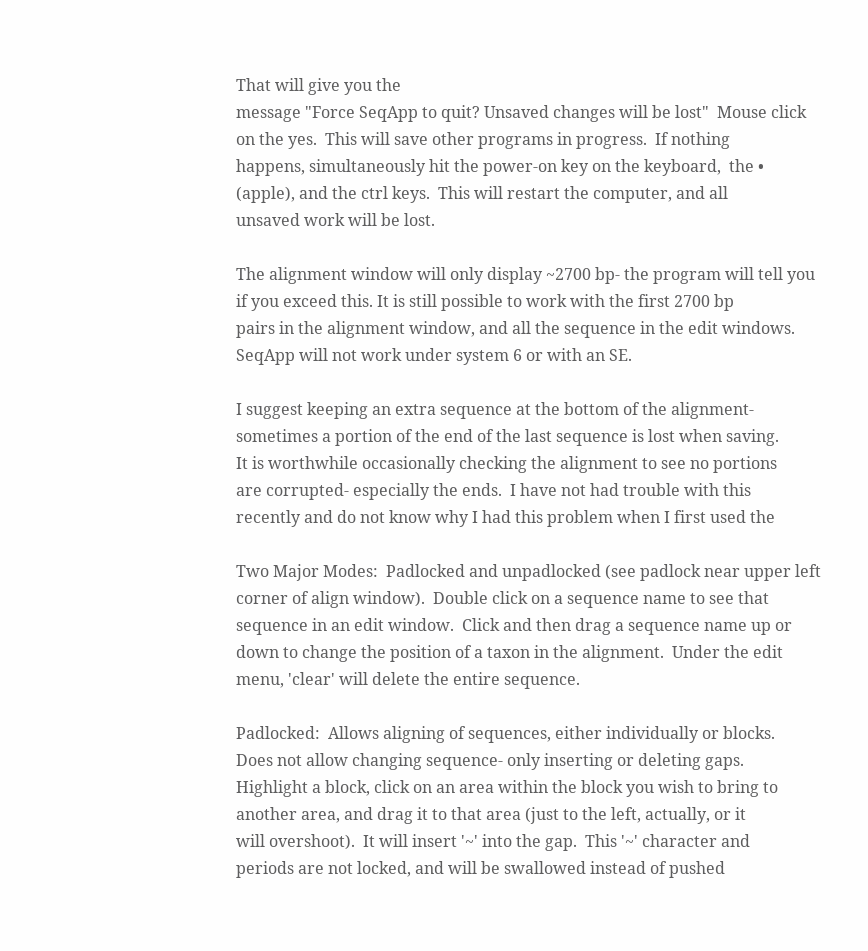That will give you the
message "Force SeqApp to quit? Unsaved changes will be lost"  Mouse click
on the yes.  This will save other programs in progress.  If nothing
happens, simultaneously hit the power-on key on the keyboard,  the •
(apple), and the ctrl keys.  This will restart the computer, and all
unsaved work will be lost.

The alignment window will only display ~2700 bp- the program will tell you
if you exceed this. It is still possible to work with the first 2700 bp
pairs in the alignment window, and all the sequence in the edit windows.
SeqApp will not work under system 6 or with an SE.

I suggest keeping an extra sequence at the bottom of the alignment-
sometimes a portion of the end of the last sequence is lost when saving.
It is worthwhile occasionally checking the alignment to see no portions
are corrupted- especially the ends.  I have not had trouble with this
recently and do not know why I had this problem when I first used the

Two Major Modes:  Padlocked and unpadlocked (see padlock near upper left
corner of align window).  Double click on a sequence name to see that
sequence in an edit window.  Click and then drag a sequence name up or
down to change the position of a taxon in the alignment.  Under the edit
menu, 'clear' will delete the entire sequence.

Padlocked:  Allows aligning of sequences, either individually or blocks.
Does not allow changing sequence- only inserting or deleting gaps.
Highlight a block, click on an area within the block you wish to bring to
another area, and drag it to that area (just to the left, actually, or it
will overshoot).  It will insert '~' into the gap.  This '~' character and
periods are not locked, and will be swallowed instead of pushed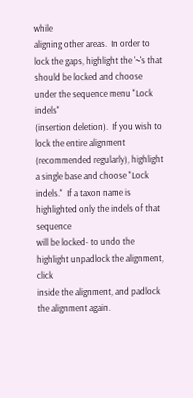while
aligning other areas.  In order to lock the gaps, highlight the '~'s that
should be locked and choose under the sequence menu "Lock indels"
(insertion deletion).  If you wish to lock the entire alignment
(recommended regularly), highlight a single base and choose "Lock
indels."  If a taxon name is highlighted only the indels of that sequence
will be locked- to undo the highlight unpadlock the alignment, click
inside the alignment, and padlock the alignment again.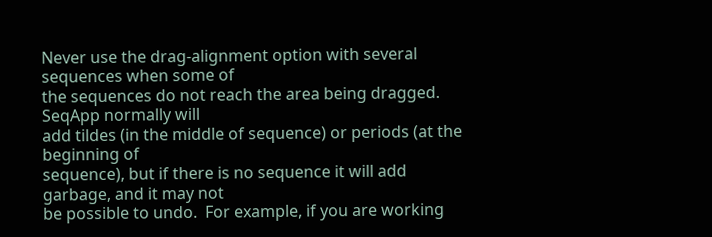Never use the drag-alignment option with several sequences when some of
the sequences do not reach the area being dragged.  SeqApp normally will
add tildes (in the middle of sequence) or periods (at the beginning of
sequence), but if there is no sequence it will add garbage, and it may not
be possible to undo.  For example, if you are working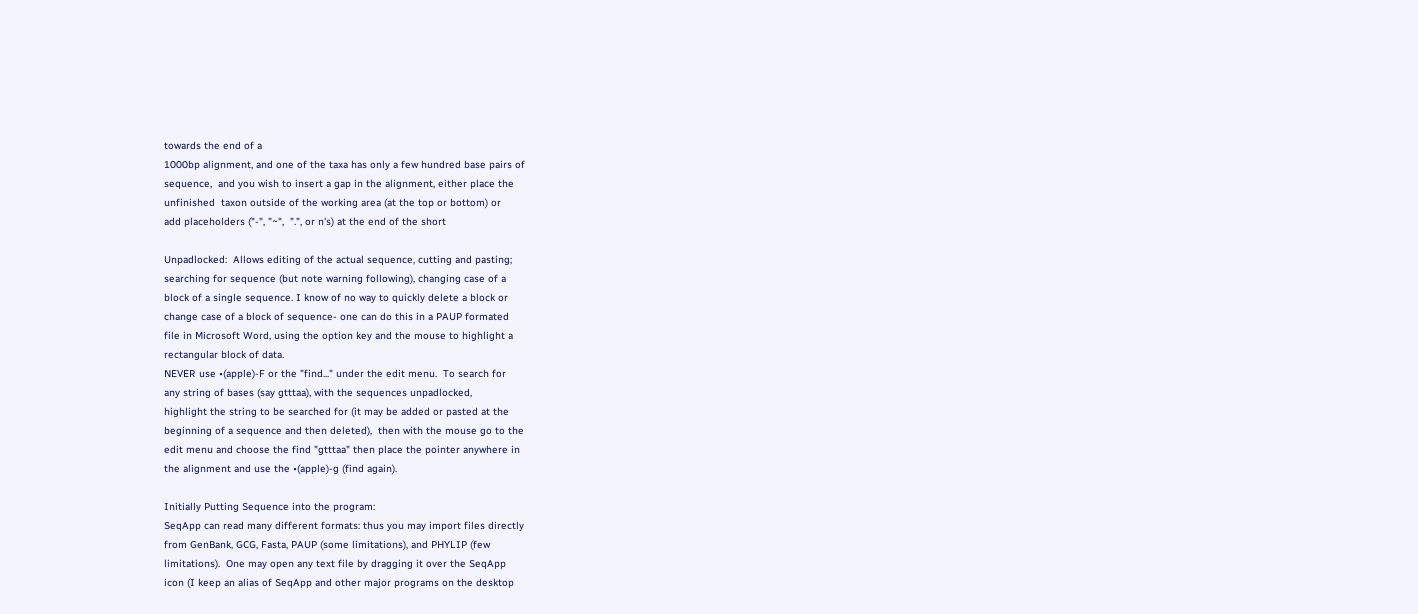towards the end of a
1000bp alignment, and one of the taxa has only a few hundred base pairs of
sequence,  and you wish to insert a gap in the alignment, either place the
unfinished  taxon outside of the working area (at the top or bottom) or
add placeholders ("-", "~",  ".", or n's) at the end of the short

Unpadlocked:  Allows editing of the actual sequence, cutting and pasting;
searching for sequence (but note warning following), changing case of a
block of a single sequence. I know of no way to quickly delete a block or
change case of a block of sequence- one can do this in a PAUP formated
file in Microsoft Word, using the option key and the mouse to highlight a
rectangular block of data.
NEVER use •(apple)-F or the "find..." under the edit menu.  To search for
any string of bases (say gtttaa), with the sequences unpadlocked,
highlight the string to be searched for (it may be added or pasted at the
beginning of a sequence and then deleted),  then with the mouse go to the
edit menu and choose the find "gtttaa" then place the pointer anywhere in
the alignment and use the •(apple)-g (find again).

Initially Putting Sequence into the program:
SeqApp can read many different formats: thus you may import files directly
from GenBank, GCG, Fasta, PAUP (some limitations), and PHYLIP (few
limitations).  One may open any text file by dragging it over the SeqApp
icon (I keep an alias of SeqApp and other major programs on the desktop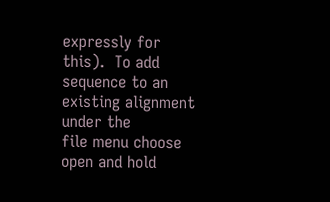expressly for this).  To add sequence to an existing alignment under the
file menu choose open and hold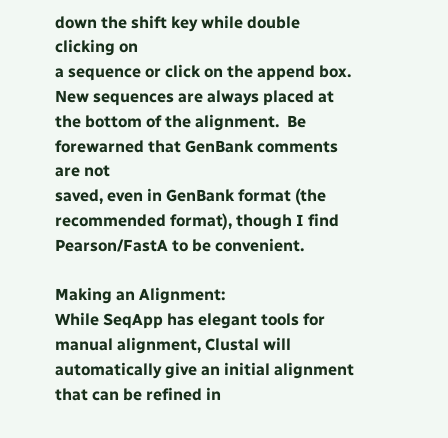down the shift key while double clicking on
a sequence or click on the append box.  New sequences are always placed at
the bottom of the alignment.  Be forewarned that GenBank comments are not
saved, even in GenBank format (the recommended format), though I find
Pearson/FastA to be convenient.

Making an Alignment:
While SeqApp has elegant tools for manual alignment, Clustal will
automatically give an initial alignment that can be refined in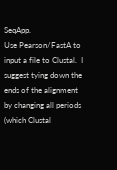SeqApp.
Use Pearson/FastA to input a file to Clustal.  I suggest tying down the
ends of the alignment by changing all periods (which Clustal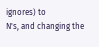ignores) to
N's, and changing the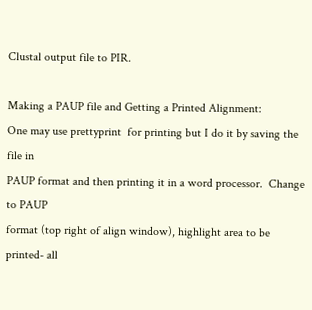Clustal output file to PIR.

Making a PAUP file and Getting a Printed Alignment:
One may use prettyprint  for printing but I do it by saving the file in
PAUP format and then printing it in a word processor.  Change to PAUP
format (top right of align window), highlight area to be printed- all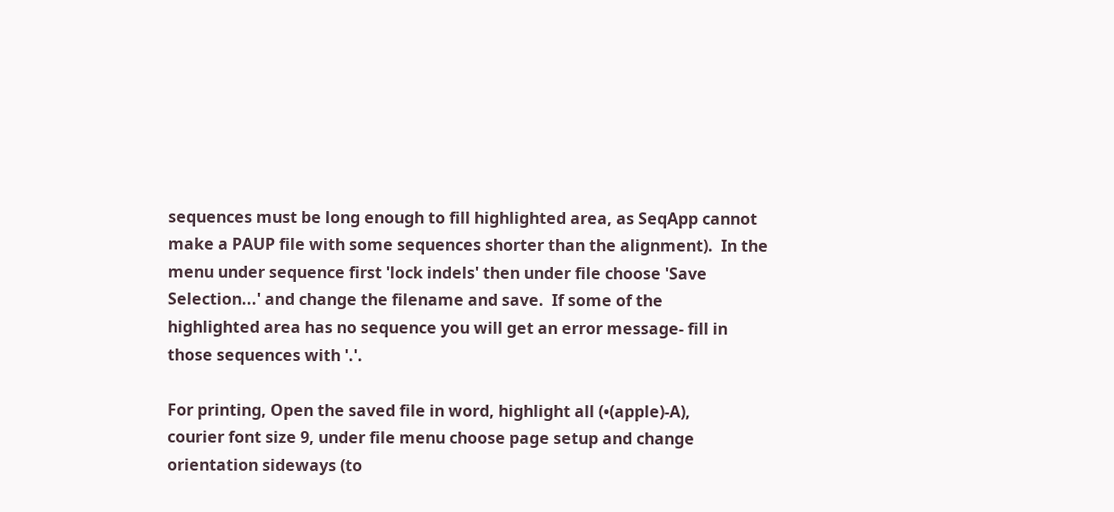sequences must be long enough to fill highlighted area, as SeqApp cannot
make a PAUP file with some sequences shorter than the alignment).  In the
menu under sequence first 'lock indels' then under file choose 'Save
Selection...' and change the filename and save.  If some of the
highlighted area has no sequence you will get an error message- fill in
those sequences with '.'.

For printing, Open the saved file in word, highlight all (•(apple)-A),
courier font size 9, under file menu choose page setup and change
orientation sideways (to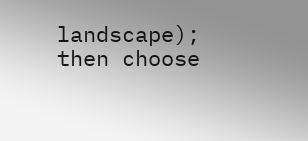landscape); then choose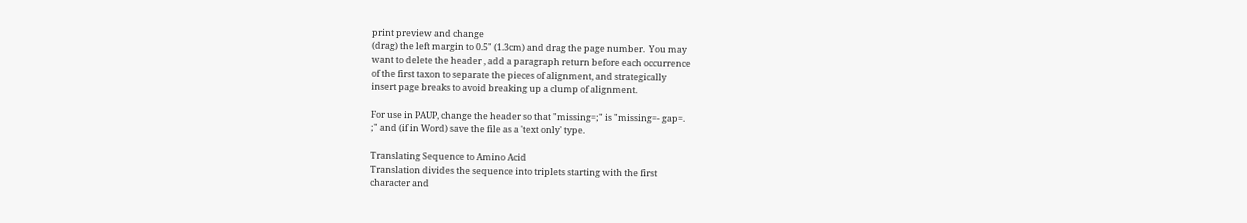print preview and change
(drag) the left margin to 0.5" (1.3cm) and drag the page number.  You may
want to delete the header , add a paragraph return before each occurrence
of the first taxon to separate the pieces of alignment, and strategically
insert page breaks to avoid breaking up a clump of alignment.

For use in PAUP, change the header so that "missing=;" is "missing=- gap=.
;" and (if in Word) save the file as a 'text only' type.

Translating Sequence to Amino Acid
Translation divides the sequence into triplets starting with the first
character and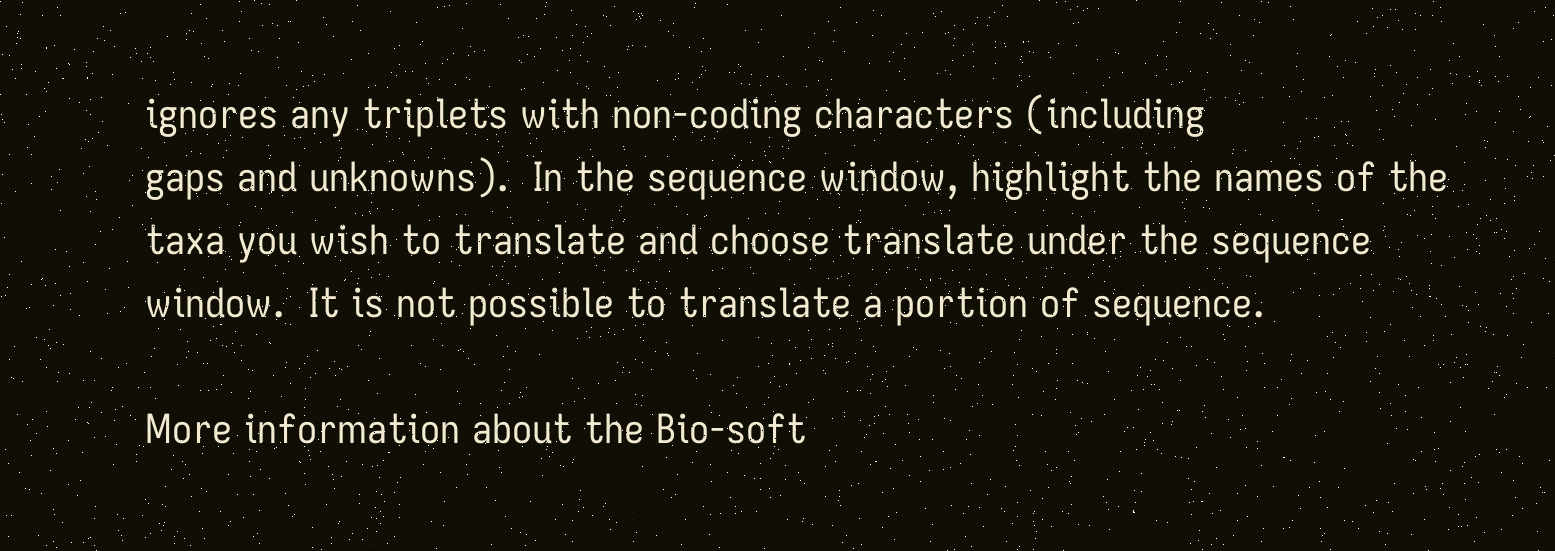ignores any triplets with non-coding characters (including
gaps and unknowns).  In the sequence window, highlight the names of the
taxa you wish to translate and choose translate under the sequence
window.  It is not possible to translate a portion of sequence.

More information about the Bio-soft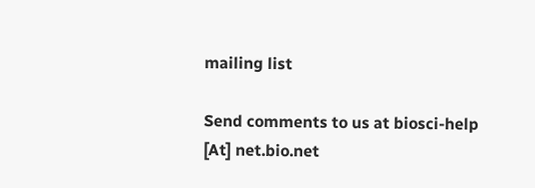mailing list

Send comments to us at biosci-help [At] net.bio.net